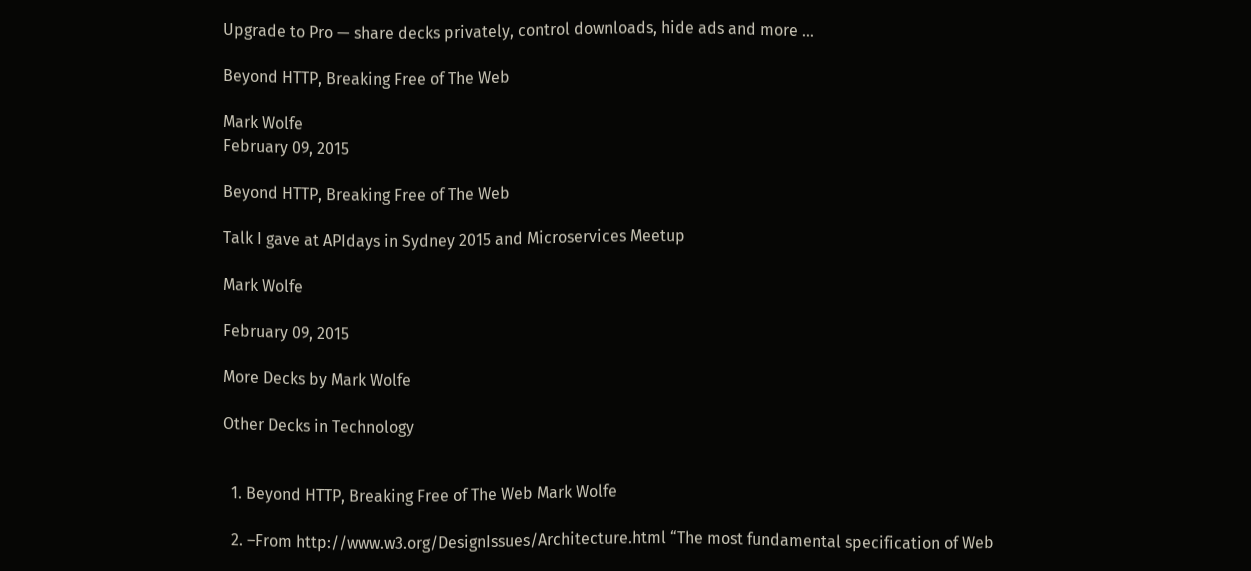Upgrade to Pro — share decks privately, control downloads, hide ads and more …

Beyond HTTP, Breaking Free of The Web

Mark Wolfe
February 09, 2015

Beyond HTTP, Breaking Free of The Web

Talk I gave at APIdays in Sydney 2015 and Microservices Meetup

Mark Wolfe

February 09, 2015

More Decks by Mark Wolfe

Other Decks in Technology


  1. Beyond HTTP, Breaking Free of The Web Mark Wolfe

  2. –From http://www.w3.org/DesignIssues/Architecture.html “The most fundamental specification of Web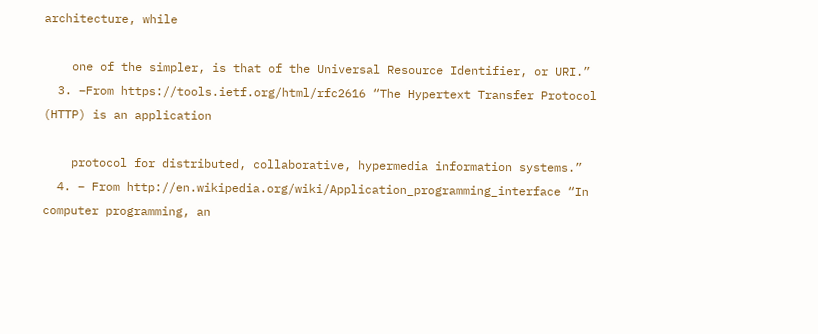architecture, while

    one of the simpler, is that of the Universal Resource Identifier, or URI.”
  3. –From https://tools.ietf.org/html/rfc2616 “The Hypertext Transfer Protocol (HTTP) is an application

    protocol for distributed, collaborative, hypermedia information systems.”
  4. – From http://en.wikipedia.org/wiki/Application_programming_interface “In computer programming, an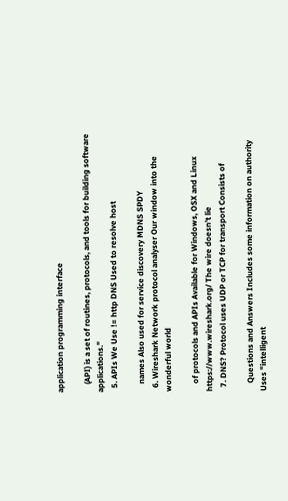application programming interface

    (API) is a set of routines, protocols, and tools for building software applications.”
  5. APIs We Use != http DNS Used to resolve host

    names Also used for service discovery MDNS SPDY
  6. Wireshark Network protocol analyser Our window into the wonderful world

    of protocols and APIs Available for Windows, OSX and Linux https://www.wireshark.org/ The wire doesn’t lie
  7. DNS? Protocol uses UDP or TCP for transport Consists of

    Questions and Answers Includes some information on authority Uses "intelligent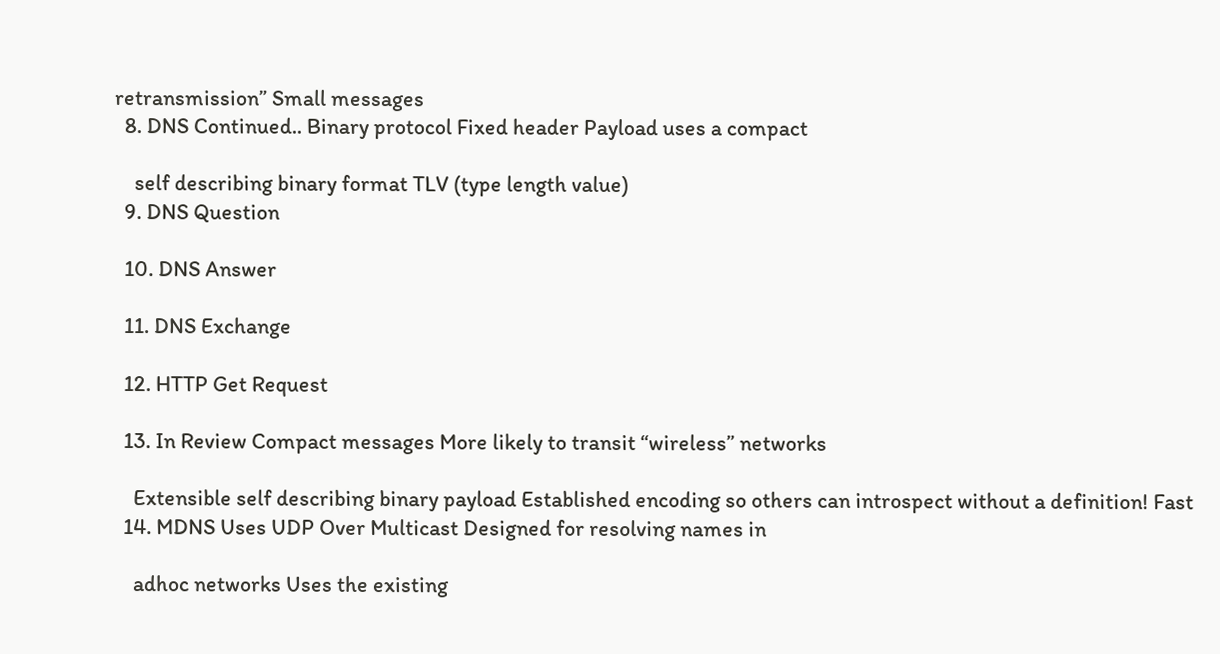retransmission” Small messages
  8. DNS Continued.. Binary protocol Fixed header Payload uses a compact

    self describing binary format TLV (type length value)
  9. DNS Question

  10. DNS Answer

  11. DNS Exchange

  12. HTTP Get Request

  13. In Review Compact messages More likely to transit “wireless” networks

    Extensible self describing binary payload Established encoding so others can introspect without a definition! Fast
  14. MDNS Uses UDP Over Multicast Designed for resolving names in

    adhoc networks Uses the existing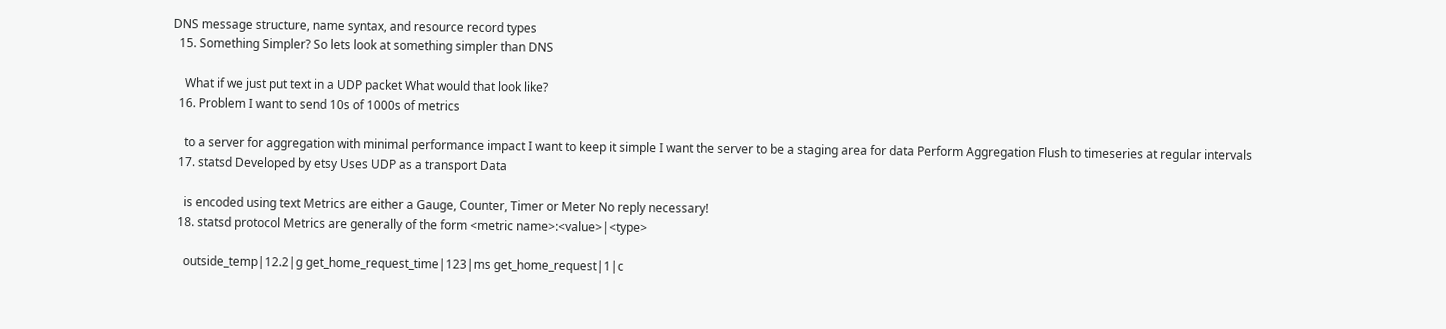DNS message structure, name syntax, and resource record types
  15. Something Simpler? So lets look at something simpler than DNS

    What if we just put text in a UDP packet What would that look like?
  16. Problem I want to send 10s of 1000s of metrics

    to a server for aggregation with minimal performance impact I want to keep it simple I want the server to be a staging area for data Perform Aggregation Flush to timeseries at regular intervals
  17. statsd Developed by etsy Uses UDP as a transport Data

    is encoded using text Metrics are either a Gauge, Counter, Timer or Meter No reply necessary!
  18. statsd protocol Metrics are generally of the form <metric name>:<value>|<type>

    outside_temp|12.2|g get_home_request_time|123|ms get_home_request|1|c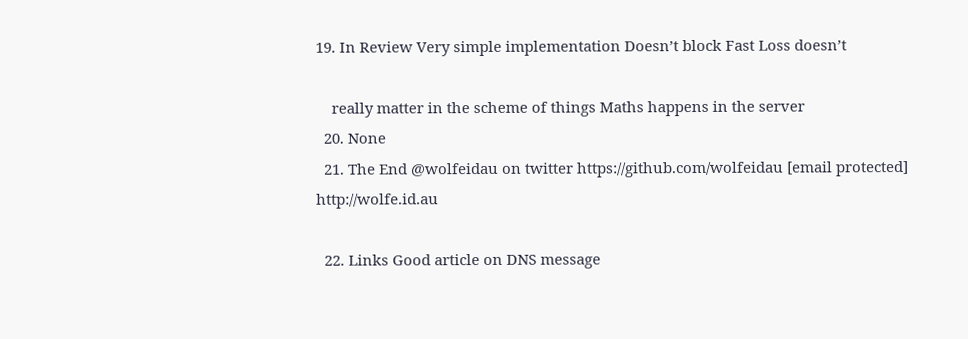19. In Review Very simple implementation Doesn’t block Fast Loss doesn’t

    really matter in the scheme of things Maths happens in the server
  20. None
  21. The End @wolfeidau on twitter https://github.com/wolfeidau [email protected] http://wolfe.id.au

  22. Links Good article on DNS message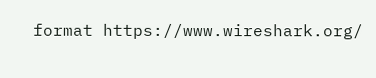format https://www.wireshark.org/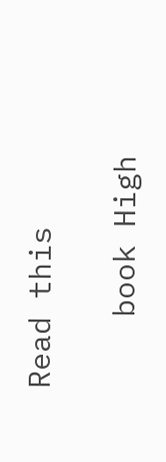Read this

    book High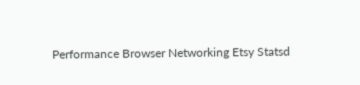Performance Browser Networking Etsy Statsd